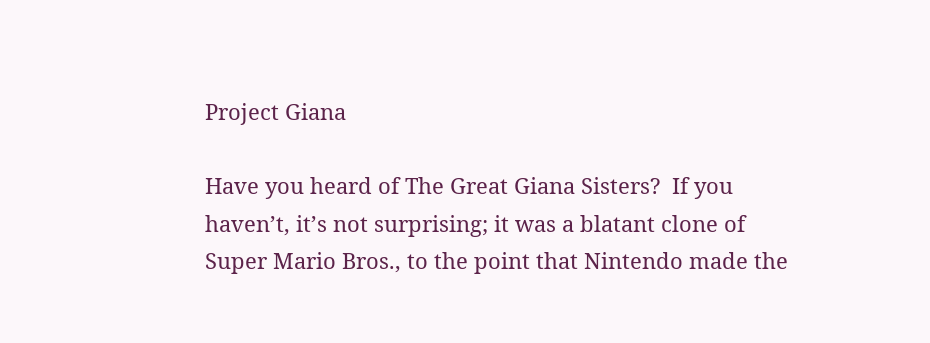Project Giana

Have you heard of The Great Giana Sisters?  If you haven’t, it’s not surprising; it was a blatant clone of Super Mario Bros., to the point that Nintendo made the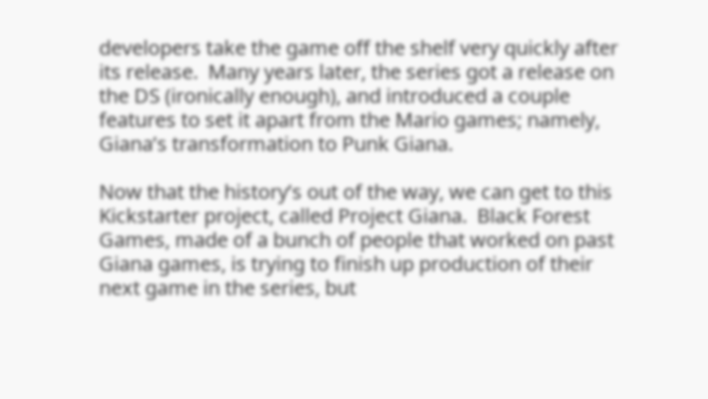developers take the game off the shelf very quickly after its release.  Many years later, the series got a release on the DS (ironically enough), and introduced a couple features to set it apart from the Mario games; namely, Giana’s transformation to Punk Giana.

Now that the history’s out of the way, we can get to this Kickstarter project, called Project Giana.  Black Forest Games, made of a bunch of people that worked on past Giana games, is trying to finish up production of their next game in the series, but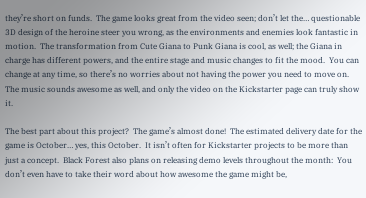they’re short on funds.  The game looks great from the video seen; don’t let the… questionable 3D design of the heroine steer you wrong, as the environments and enemies look fantastic in motion.  The transformation from Cute Giana to Punk Giana is cool, as well; the Giana in charge has different powers, and the entire stage and music changes to fit the mood.  You can change at any time, so there’s no worries about not having the power you need to move on.  The music sounds awesome as well, and only the video on the Kickstarter page can truly show it.

The best part about this project?  The game’s almost done!  The estimated delivery date for the game is October… yes, this October.  It isn’t often for Kickstarter projects to be more than just a concept.  Black Forest also plans on releasing demo levels throughout the month:  You don’t even have to take their word about how awesome the game might be,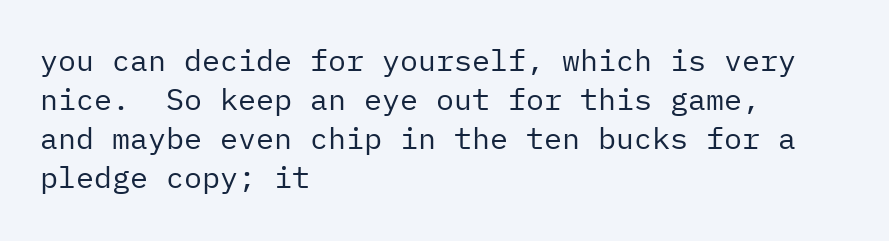you can decide for yourself, which is very nice.  So keep an eye out for this game, and maybe even chip in the ten bucks for a pledge copy; it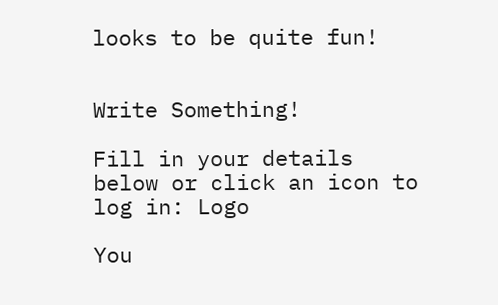looks to be quite fun!


Write Something!

Fill in your details below or click an icon to log in: Logo

You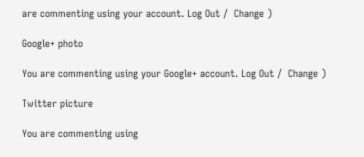are commenting using your account. Log Out /  Change )

Google+ photo

You are commenting using your Google+ account. Log Out /  Change )

Twitter picture

You are commenting using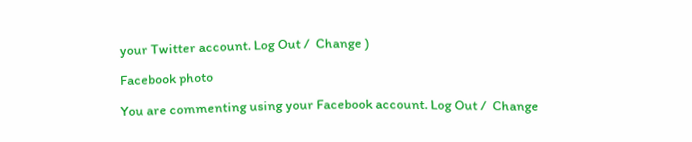your Twitter account. Log Out /  Change )

Facebook photo

You are commenting using your Facebook account. Log Out /  Change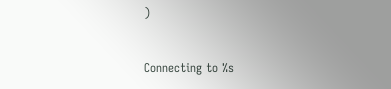)


Connecting to %s